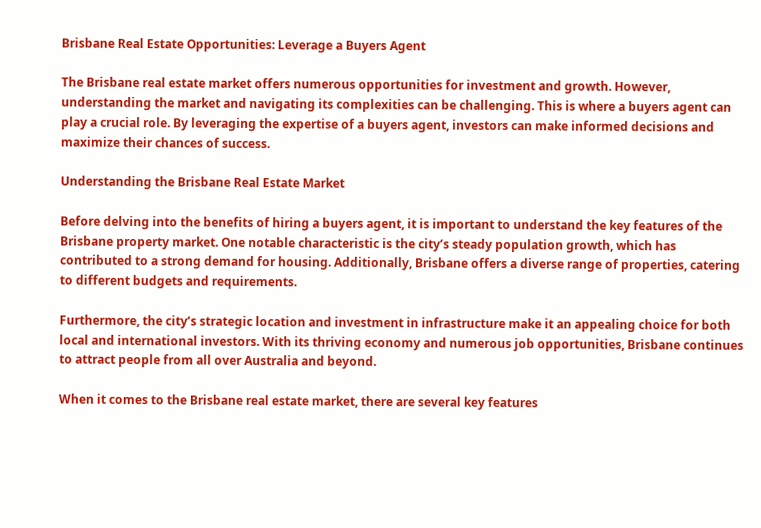Brisbane Real Estate Opportunities: Leverage a Buyers Agent

The Brisbane real estate market offers numerous opportunities for investment and growth. However, understanding the market and navigating its complexities can be challenging. This is where a buyers agent can play a crucial role. By leveraging the expertise of a buyers agent, investors can make informed decisions and maximize their chances of success.

Understanding the Brisbane Real Estate Market

Before delving into the benefits of hiring a buyers agent, it is important to understand the key features of the Brisbane property market. One notable characteristic is the city’s steady population growth, which has contributed to a strong demand for housing. Additionally, Brisbane offers a diverse range of properties, catering to different budgets and requirements.

Furthermore, the city’s strategic location and investment in infrastructure make it an appealing choice for both local and international investors. With its thriving economy and numerous job opportunities, Brisbane continues to attract people from all over Australia and beyond.

When it comes to the Brisbane real estate market, there are several key features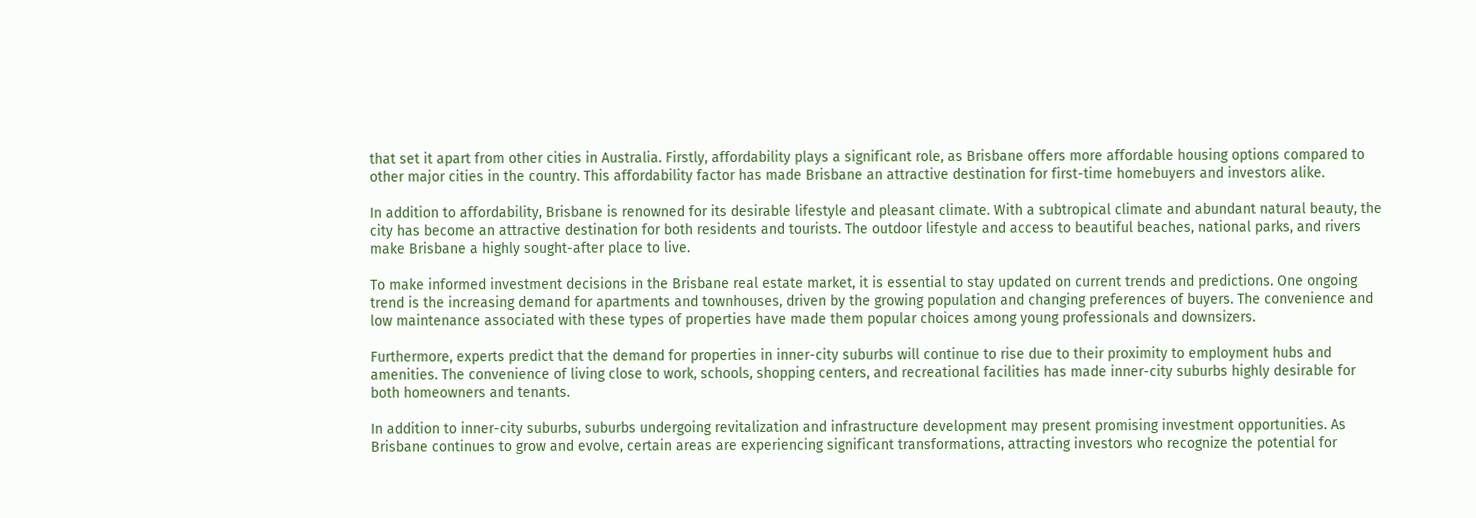that set it apart from other cities in Australia. Firstly, affordability plays a significant role, as Brisbane offers more affordable housing options compared to other major cities in the country. This affordability factor has made Brisbane an attractive destination for first-time homebuyers and investors alike.

In addition to affordability, Brisbane is renowned for its desirable lifestyle and pleasant climate. With a subtropical climate and abundant natural beauty, the city has become an attractive destination for both residents and tourists. The outdoor lifestyle and access to beautiful beaches, national parks, and rivers make Brisbane a highly sought-after place to live.

To make informed investment decisions in the Brisbane real estate market, it is essential to stay updated on current trends and predictions. One ongoing trend is the increasing demand for apartments and townhouses, driven by the growing population and changing preferences of buyers. The convenience and low maintenance associated with these types of properties have made them popular choices among young professionals and downsizers.

Furthermore, experts predict that the demand for properties in inner-city suburbs will continue to rise due to their proximity to employment hubs and amenities. The convenience of living close to work, schools, shopping centers, and recreational facilities has made inner-city suburbs highly desirable for both homeowners and tenants.

In addition to inner-city suburbs, suburbs undergoing revitalization and infrastructure development may present promising investment opportunities. As Brisbane continues to grow and evolve, certain areas are experiencing significant transformations, attracting investors who recognize the potential for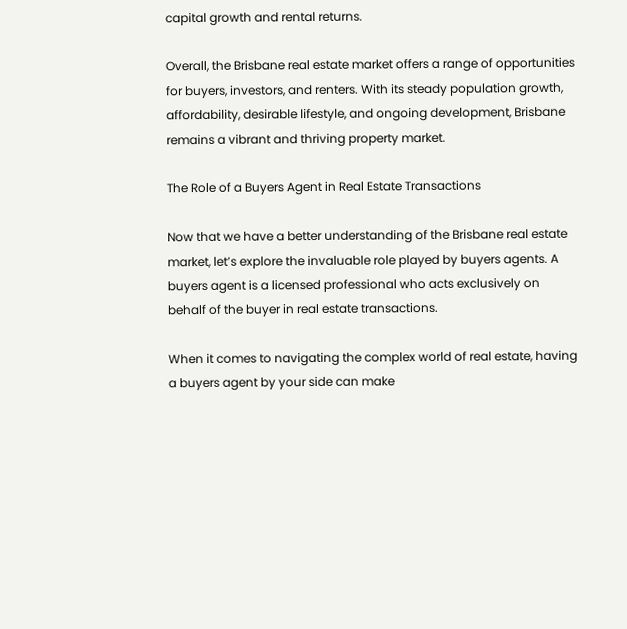capital growth and rental returns.

Overall, the Brisbane real estate market offers a range of opportunities for buyers, investors, and renters. With its steady population growth, affordability, desirable lifestyle, and ongoing development, Brisbane remains a vibrant and thriving property market.

The Role of a Buyers Agent in Real Estate Transactions

Now that we have a better understanding of the Brisbane real estate market, let’s explore the invaluable role played by buyers agents. A buyers agent is a licensed professional who acts exclusively on behalf of the buyer in real estate transactions.

When it comes to navigating the complex world of real estate, having a buyers agent by your side can make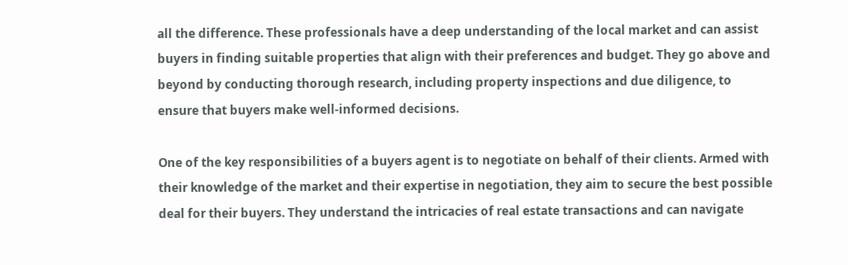all the difference. These professionals have a deep understanding of the local market and can assist buyers in finding suitable properties that align with their preferences and budget. They go above and beyond by conducting thorough research, including property inspections and due diligence, to ensure that buyers make well-informed decisions.

One of the key responsibilities of a buyers agent is to negotiate on behalf of their clients. Armed with their knowledge of the market and their expertise in negotiation, they aim to secure the best possible deal for their buyers. They understand the intricacies of real estate transactions and can navigate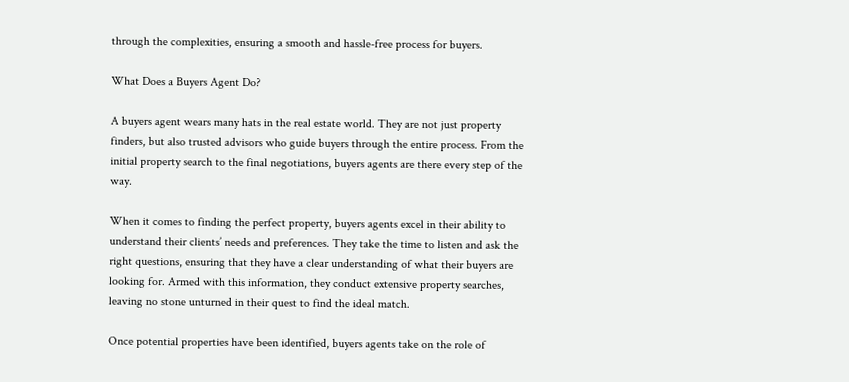through the complexities, ensuring a smooth and hassle-free process for buyers.

What Does a Buyers Agent Do?

A buyers agent wears many hats in the real estate world. They are not just property finders, but also trusted advisors who guide buyers through the entire process. From the initial property search to the final negotiations, buyers agents are there every step of the way.

When it comes to finding the perfect property, buyers agents excel in their ability to understand their clients’ needs and preferences. They take the time to listen and ask the right questions, ensuring that they have a clear understanding of what their buyers are looking for. Armed with this information, they conduct extensive property searches, leaving no stone unturned in their quest to find the ideal match.

Once potential properties have been identified, buyers agents take on the role of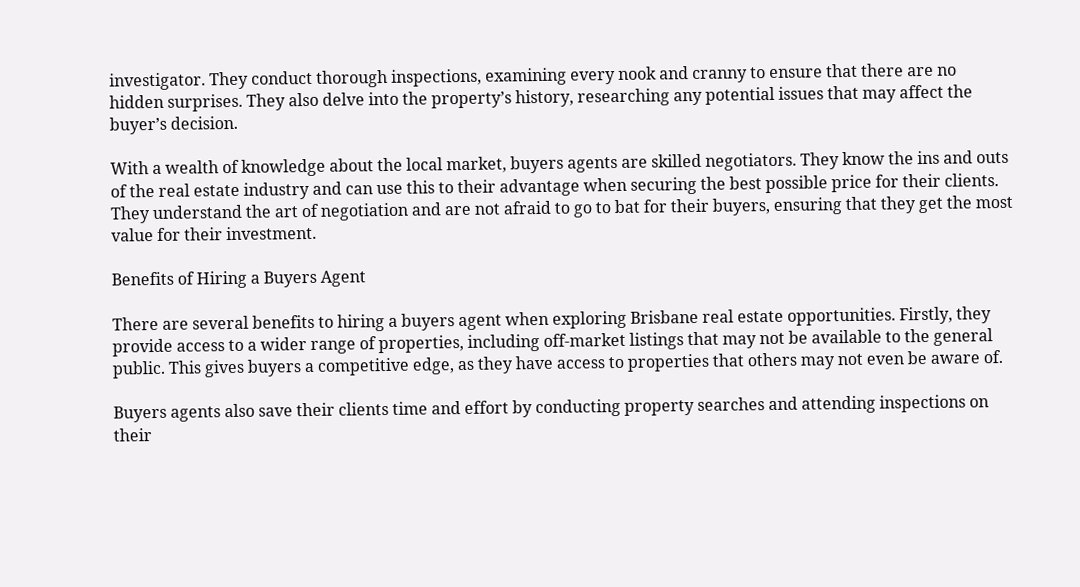investigator. They conduct thorough inspections, examining every nook and cranny to ensure that there are no hidden surprises. They also delve into the property’s history, researching any potential issues that may affect the buyer’s decision.

With a wealth of knowledge about the local market, buyers agents are skilled negotiators. They know the ins and outs of the real estate industry and can use this to their advantage when securing the best possible price for their clients. They understand the art of negotiation and are not afraid to go to bat for their buyers, ensuring that they get the most value for their investment.

Benefits of Hiring a Buyers Agent

There are several benefits to hiring a buyers agent when exploring Brisbane real estate opportunities. Firstly, they provide access to a wider range of properties, including off-market listings that may not be available to the general public. This gives buyers a competitive edge, as they have access to properties that others may not even be aware of.

Buyers agents also save their clients time and effort by conducting property searches and attending inspections on their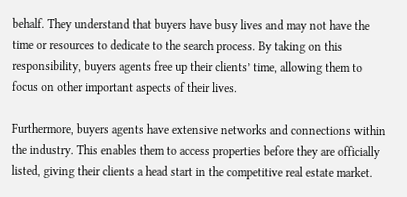behalf. They understand that buyers have busy lives and may not have the time or resources to dedicate to the search process. By taking on this responsibility, buyers agents free up their clients’ time, allowing them to focus on other important aspects of their lives.

Furthermore, buyers agents have extensive networks and connections within the industry. This enables them to access properties before they are officially listed, giving their clients a head start in the competitive real estate market.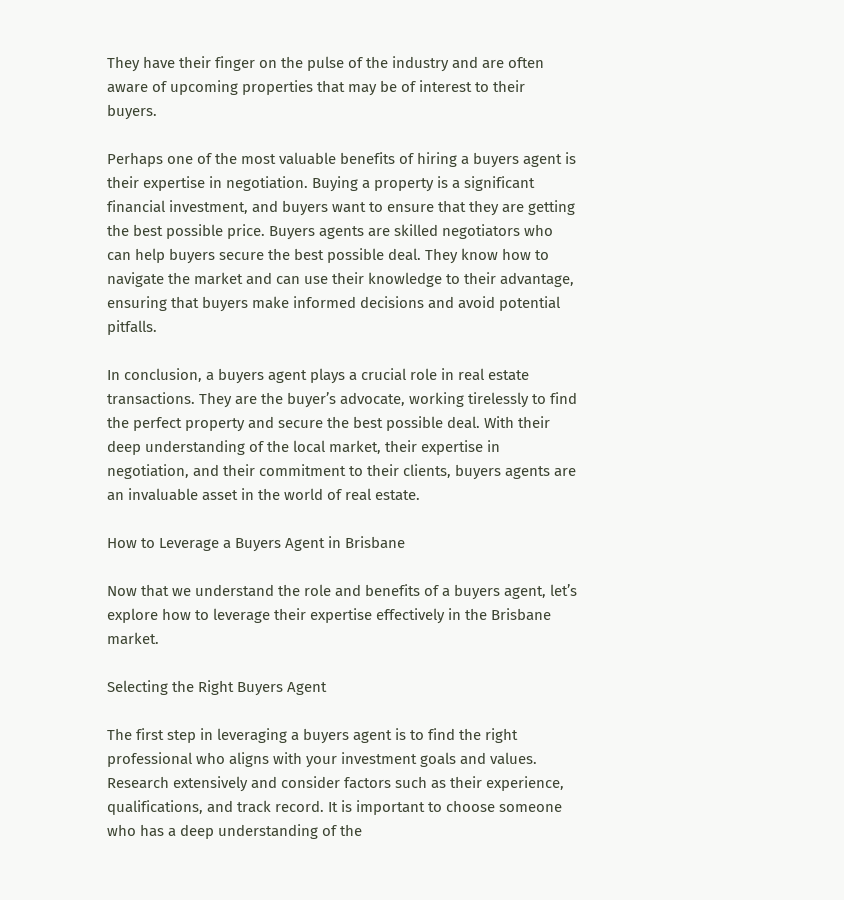They have their finger on the pulse of the industry and are often aware of upcoming properties that may be of interest to their buyers.

Perhaps one of the most valuable benefits of hiring a buyers agent is their expertise in negotiation. Buying a property is a significant financial investment, and buyers want to ensure that they are getting the best possible price. Buyers agents are skilled negotiators who can help buyers secure the best possible deal. They know how to navigate the market and can use their knowledge to their advantage, ensuring that buyers make informed decisions and avoid potential pitfalls.

In conclusion, a buyers agent plays a crucial role in real estate transactions. They are the buyer’s advocate, working tirelessly to find the perfect property and secure the best possible deal. With their deep understanding of the local market, their expertise in negotiation, and their commitment to their clients, buyers agents are an invaluable asset in the world of real estate.

How to Leverage a Buyers Agent in Brisbane

Now that we understand the role and benefits of a buyers agent, let’s explore how to leverage their expertise effectively in the Brisbane market.

Selecting the Right Buyers Agent

The first step in leveraging a buyers agent is to find the right professional who aligns with your investment goals and values. Research extensively and consider factors such as their experience, qualifications, and track record. It is important to choose someone who has a deep understanding of the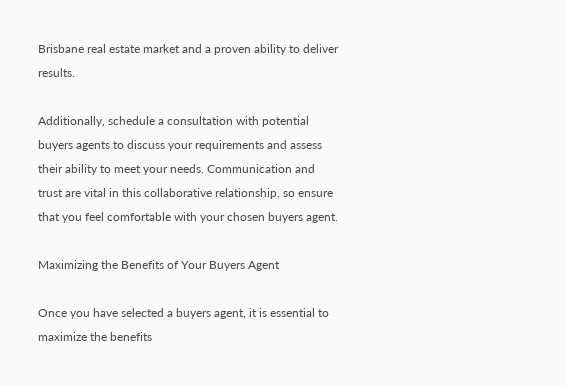Brisbane real estate market and a proven ability to deliver results.

Additionally, schedule a consultation with potential buyers agents to discuss your requirements and assess their ability to meet your needs. Communication and trust are vital in this collaborative relationship, so ensure that you feel comfortable with your chosen buyers agent.

Maximizing the Benefits of Your Buyers Agent

Once you have selected a buyers agent, it is essential to maximize the benefits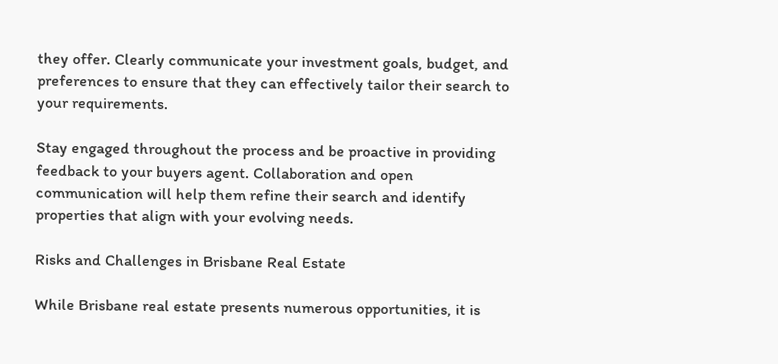they offer. Clearly communicate your investment goals, budget, and preferences to ensure that they can effectively tailor their search to your requirements.

Stay engaged throughout the process and be proactive in providing feedback to your buyers agent. Collaboration and open communication will help them refine their search and identify properties that align with your evolving needs.

Risks and Challenges in Brisbane Real Estate

While Brisbane real estate presents numerous opportunities, it is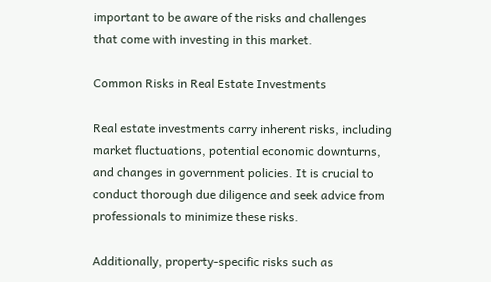important to be aware of the risks and challenges that come with investing in this market.

Common Risks in Real Estate Investments

Real estate investments carry inherent risks, including market fluctuations, potential economic downturns, and changes in government policies. It is crucial to conduct thorough due diligence and seek advice from professionals to minimize these risks.

Additionally, property-specific risks such as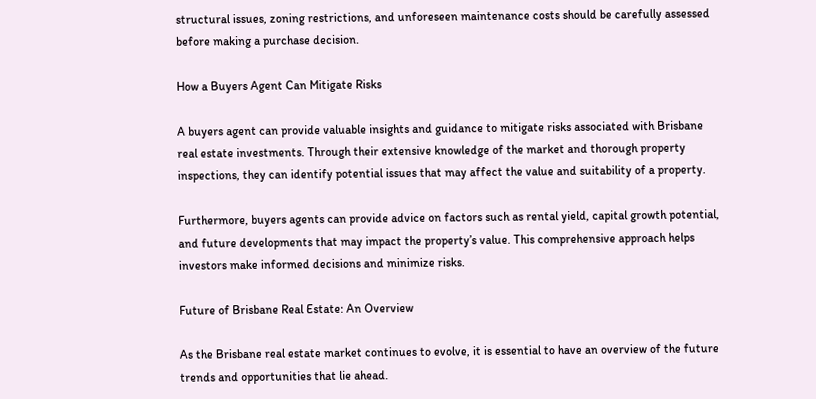structural issues, zoning restrictions, and unforeseen maintenance costs should be carefully assessed before making a purchase decision.

How a Buyers Agent Can Mitigate Risks

A buyers agent can provide valuable insights and guidance to mitigate risks associated with Brisbane real estate investments. Through their extensive knowledge of the market and thorough property inspections, they can identify potential issues that may affect the value and suitability of a property.

Furthermore, buyers agents can provide advice on factors such as rental yield, capital growth potential, and future developments that may impact the property’s value. This comprehensive approach helps investors make informed decisions and minimize risks.

Future of Brisbane Real Estate: An Overview

As the Brisbane real estate market continues to evolve, it is essential to have an overview of the future trends and opportunities that lie ahead.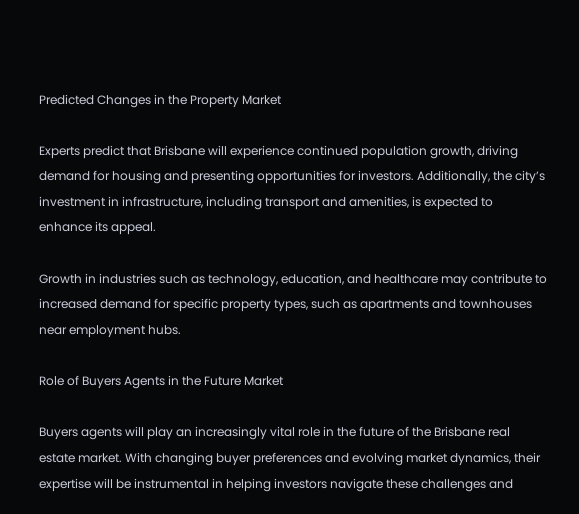Predicted Changes in the Property Market

Experts predict that Brisbane will experience continued population growth, driving demand for housing and presenting opportunities for investors. Additionally, the city’s investment in infrastructure, including transport and amenities, is expected to enhance its appeal.

Growth in industries such as technology, education, and healthcare may contribute to increased demand for specific property types, such as apartments and townhouses near employment hubs.

Role of Buyers Agents in the Future Market

Buyers agents will play an increasingly vital role in the future of the Brisbane real estate market. With changing buyer preferences and evolving market dynamics, their expertise will be instrumental in helping investors navigate these challenges and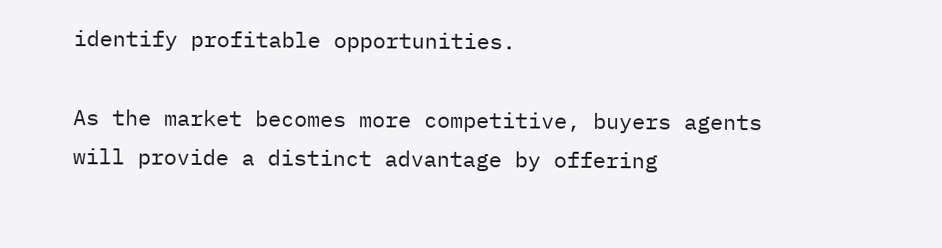identify profitable opportunities.

As the market becomes more competitive, buyers agents will provide a distinct advantage by offering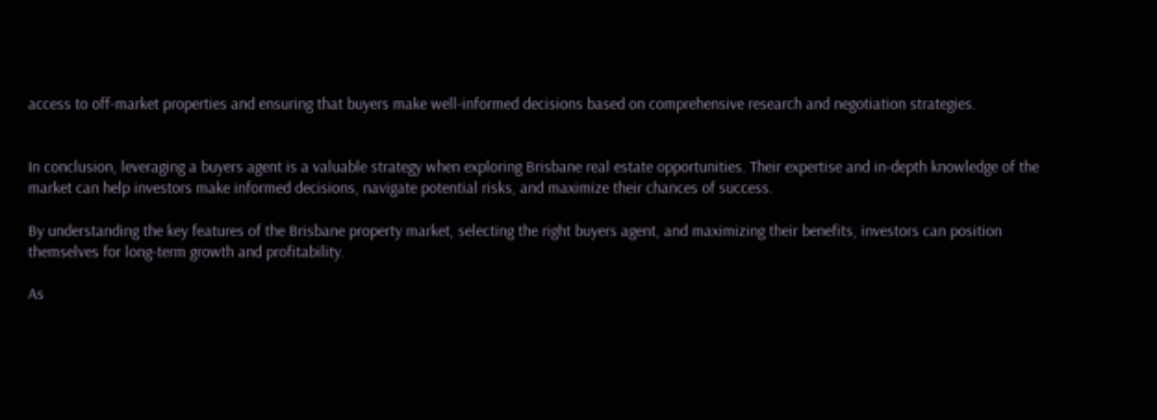access to off-market properties and ensuring that buyers make well-informed decisions based on comprehensive research and negotiation strategies.


In conclusion, leveraging a buyers agent is a valuable strategy when exploring Brisbane real estate opportunities. Their expertise and in-depth knowledge of the market can help investors make informed decisions, navigate potential risks, and maximize their chances of success.

By understanding the key features of the Brisbane property market, selecting the right buyers agent, and maximizing their benefits, investors can position themselves for long-term growth and profitability.

As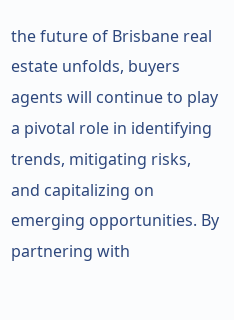the future of Brisbane real estate unfolds, buyers agents will continue to play a pivotal role in identifying trends, mitigating risks, and capitalizing on emerging opportunities. By partnering with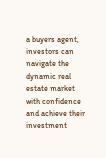a buyers agent, investors can navigate the dynamic real estate market with confidence and achieve their investment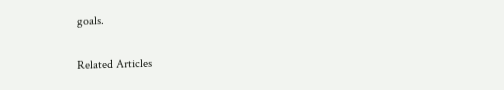goals.

Related Articles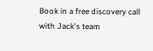Book in a free discovery call with Jack's team